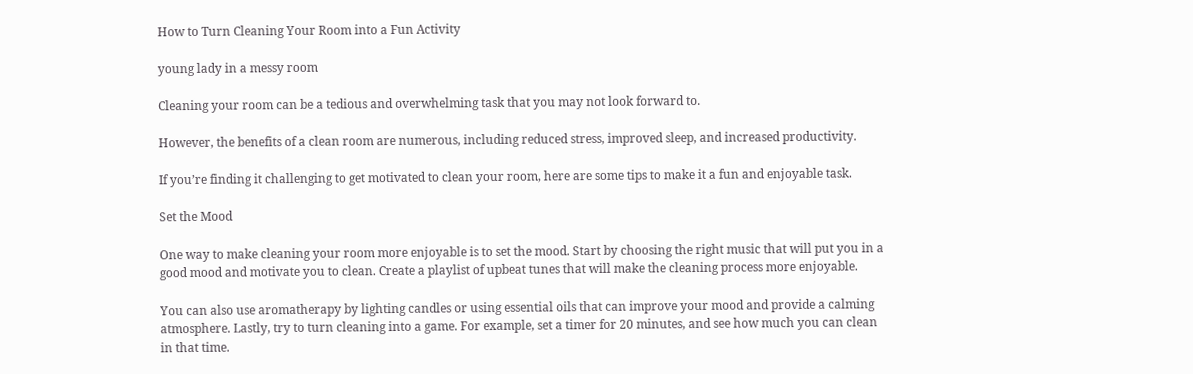How to Turn Cleaning Your Room into a Fun Activity

young lady in a messy room

Cleaning your room can be a tedious and overwhelming task that you may not look forward to.

However, the benefits of a clean room are numerous, including reduced stress, improved sleep, and increased productivity.

If you’re finding it challenging to get motivated to clean your room, here are some tips to make it a fun and enjoyable task.

Set the Mood

One way to make cleaning your room more enjoyable is to set the mood. Start by choosing the right music that will put you in a good mood and motivate you to clean. Create a playlist of upbeat tunes that will make the cleaning process more enjoyable.

You can also use aromatherapy by lighting candles or using essential oils that can improve your mood and provide a calming atmosphere. Lastly, try to turn cleaning into a game. For example, set a timer for 20 minutes, and see how much you can clean in that time.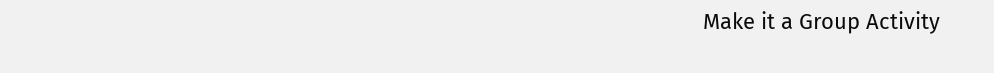Make it a Group Activity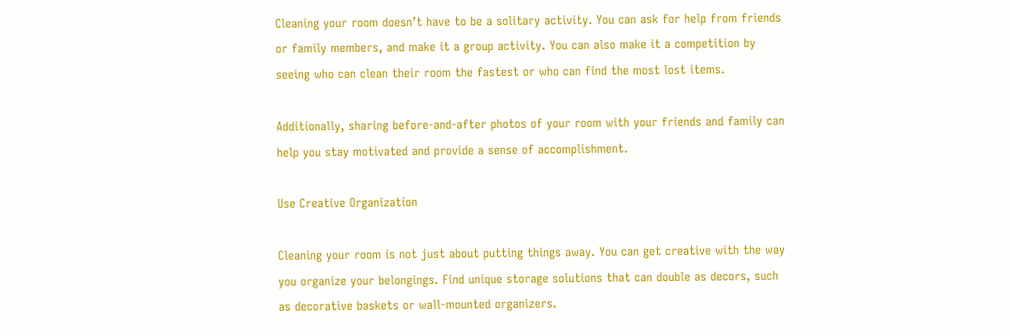Cleaning your room doesn’t have to be a solitary activity. You can ask for help from friends or family members, and make it a group activity. You can also make it a competition by seeing who can clean their room the fastest or who can find the most lost items.

Additionally, sharing before-and-after photos of your room with your friends and family can help you stay motivated and provide a sense of accomplishment.

Use Creative Organization

Cleaning your room is not just about putting things away. You can get creative with the way you organize your belongings. Find unique storage solutions that can double as decors, such as decorative baskets or wall-mounted organizers.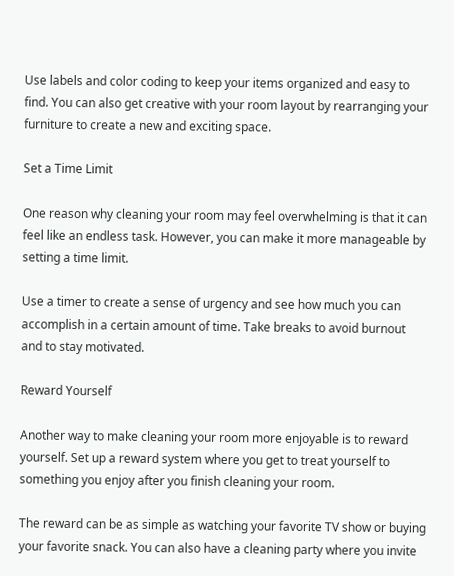Use labels and color coding to keep your items organized and easy to find. You can also get creative with your room layout by rearranging your furniture to create a new and exciting space.

Set a Time Limit

One reason why cleaning your room may feel overwhelming is that it can feel like an endless task. However, you can make it more manageable by setting a time limit.

Use a timer to create a sense of urgency and see how much you can accomplish in a certain amount of time. Take breaks to avoid burnout and to stay motivated.

Reward Yourself

Another way to make cleaning your room more enjoyable is to reward yourself. Set up a reward system where you get to treat yourself to something you enjoy after you finish cleaning your room.

The reward can be as simple as watching your favorite TV show or buying your favorite snack. You can also have a cleaning party where you invite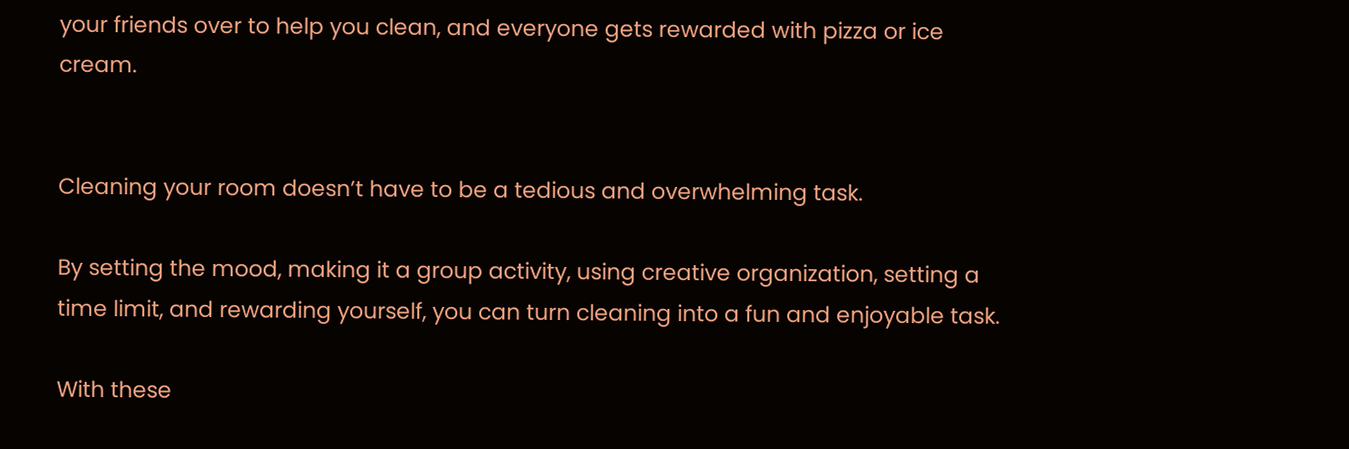your friends over to help you clean, and everyone gets rewarded with pizza or ice cream.


Cleaning your room doesn’t have to be a tedious and overwhelming task.

By setting the mood, making it a group activity, using creative organization, setting a time limit, and rewarding yourself, you can turn cleaning into a fun and enjoyable task.

With these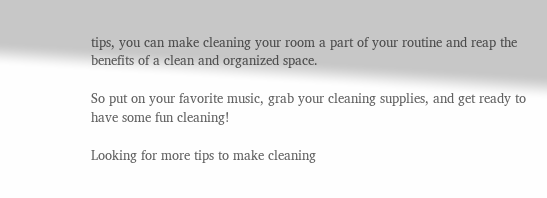tips, you can make cleaning your room a part of your routine and reap the benefits of a clean and organized space.

So put on your favorite music, grab your cleaning supplies, and get ready to have some fun cleaning!

Looking for more tips to make cleaning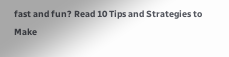fast and fun? Read 10 Tips and Strategies to Make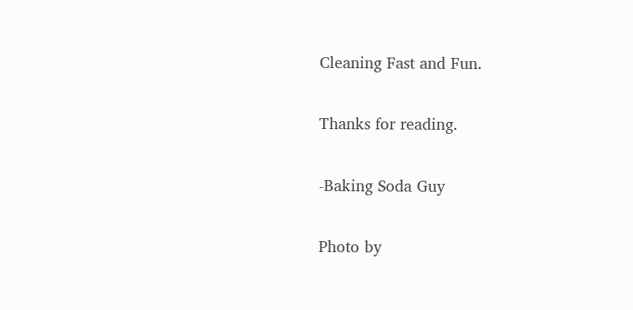Cleaning Fast and Fun.

Thanks for reading.

-Baking Soda Guy

Photo by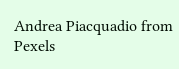Andrea Piacquadio from Pexels